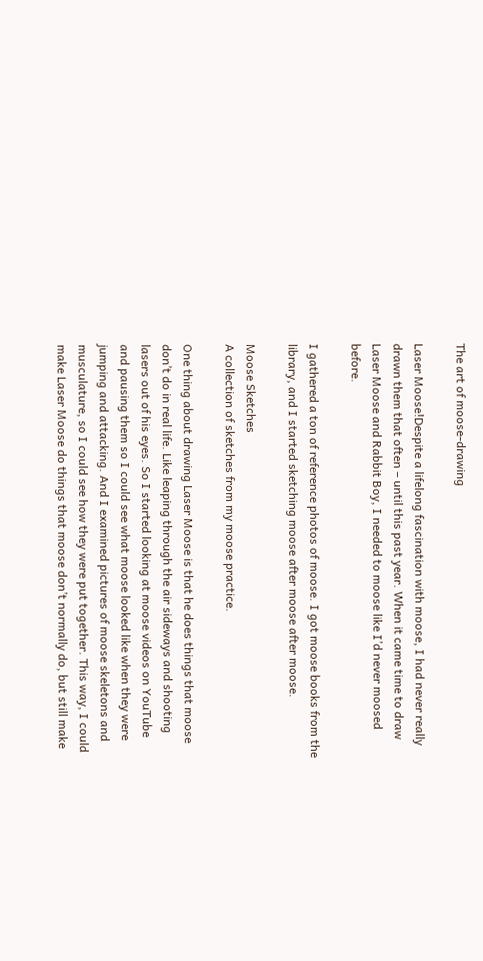The art of moose-drawing

Laser Moose!Despite a lifelong fascination with moose, I had never really drawn them that often – until this past year. When it came time to draw Laser Moose and Rabbit Boy, I needed to moose like I’d never moosed before.

I gathered a ton of reference photos of moose. I got moose books from the library, and I started sketching moose after moose after moose.

Moose Sketches
A collection of sketches from my moose practice.

One thing about drawing Laser Moose is that he does things that moose don’t do in real life. Like leaping through the air sideways and shooting lasers out of his eyes. So I started looking at moose videos on YouTube and pausing them so I could see what moose looked like when they were jumping and attacking. And I examined pictures of moose skeletons and musculature, so I could see how they were put together. This way, I could make Laser Moose do things that moose don’t normally do, but still make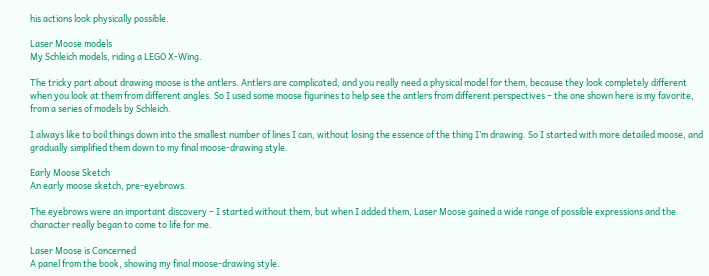his actions look physically possible.

Laser Moose models
My Schleich models, riding a LEGO X-Wing.

The tricky part about drawing moose is the antlers. Antlers are complicated, and you really need a physical model for them, because they look completely different when you look at them from different angles. So I used some moose figurines to help see the antlers from different perspectives – the one shown here is my favorite, from a series of models by Schleich.

I always like to boil things down into the smallest number of lines I can, without losing the essence of the thing I’m drawing. So I started with more detailed moose, and gradually simplified them down to my final moose-drawing style.

Early Moose Sketch
An early moose sketch, pre-eyebrows.

The eyebrows were an important discovery – I started without them, but when I added them, Laser Moose gained a wide range of possible expressions and the character really began to come to life for me.

Laser Moose is Concerned
A panel from the book, showing my final moose-drawing style.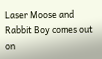Laser Moose and Rabbit Boy comes out on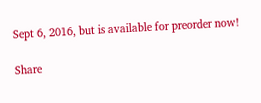Sept 6, 2016, but is available for preorder now!

Share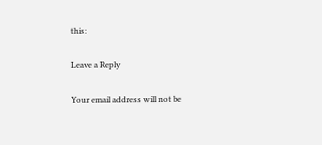this:

Leave a Reply

Your email address will not be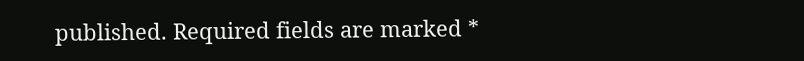published. Required fields are marked *